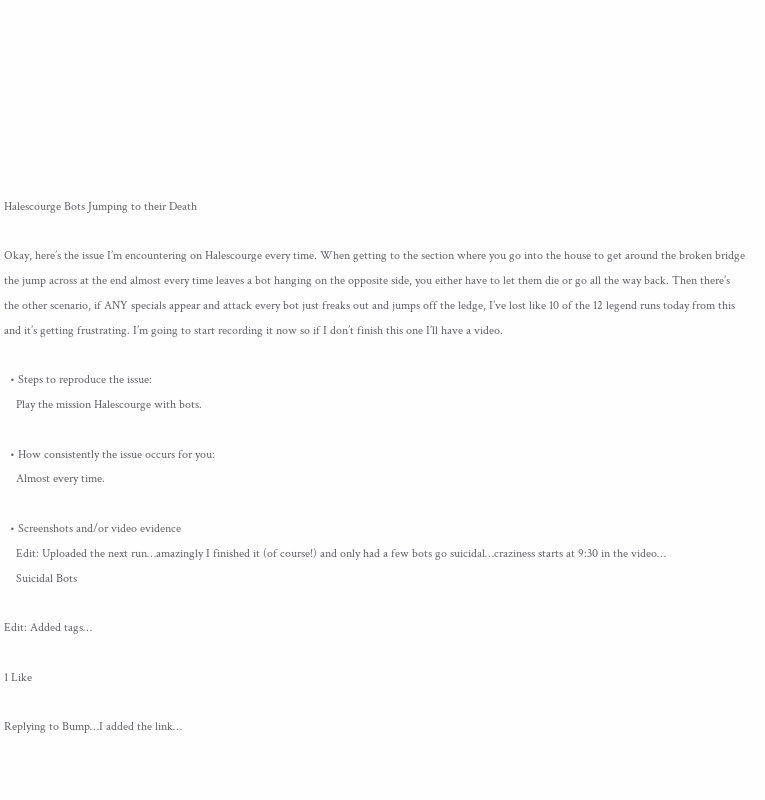Halescourge Bots Jumping to their Death

Okay, here’s the issue I’m encountering on Halescourge every time. When getting to the section where you go into the house to get around the broken bridge the jump across at the end almost every time leaves a bot hanging on the opposite side, you either have to let them die or go all the way back. Then there’s the other scenario, if ANY specials appear and attack every bot just freaks out and jumps off the ledge, I’ve lost like 10 of the 12 legend runs today from this and it’s getting frustrating. I’m going to start recording it now so if I don’t finish this one I’ll have a video.

  • Steps to reproduce the issue:
    Play the mission Halescourge with bots.

  • How consistently the issue occurs for you:
    Almost every time.

  • Screenshots and/or video evidence
    Edit: Uploaded the next run…amazingly I finished it (of course!) and only had a few bots go suicidal…craziness starts at 9:30 in the video…
    Suicidal Bots

Edit: Added tags…

1 Like

Replying to Bump…I added the link…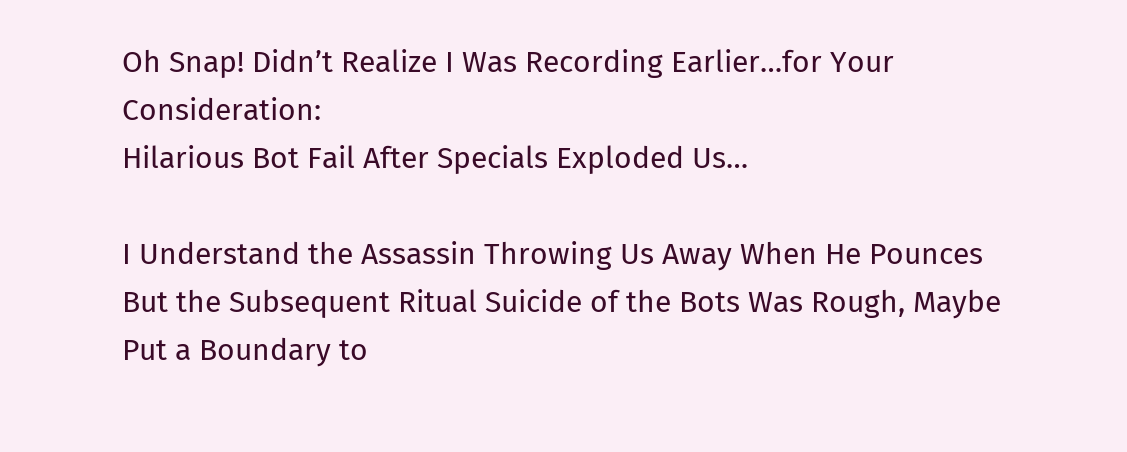Oh Snap! Didn’t Realize I Was Recording Earlier…for Your Consideration:
Hilarious Bot Fail After Specials Exploded Us…

I Understand the Assassin Throwing Us Away When He Pounces But the Subsequent Ritual Suicide of the Bots Was Rough, Maybe Put a Boundary to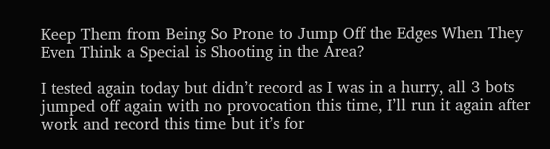Keep Them from Being So Prone to Jump Off the Edges When They Even Think a Special is Shooting in the Area?

I tested again today but didn’t record as I was in a hurry, all 3 bots jumped off again with no provocation this time, I’ll run it again after work and record this time but it’s for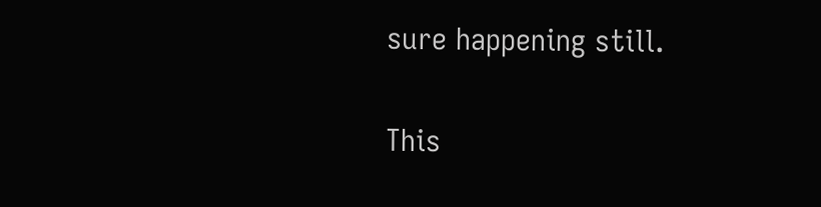sure happening still.

This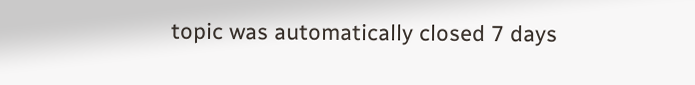topic was automatically closed 7 days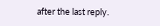after the last reply.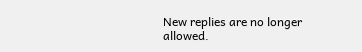New replies are no longer allowed.